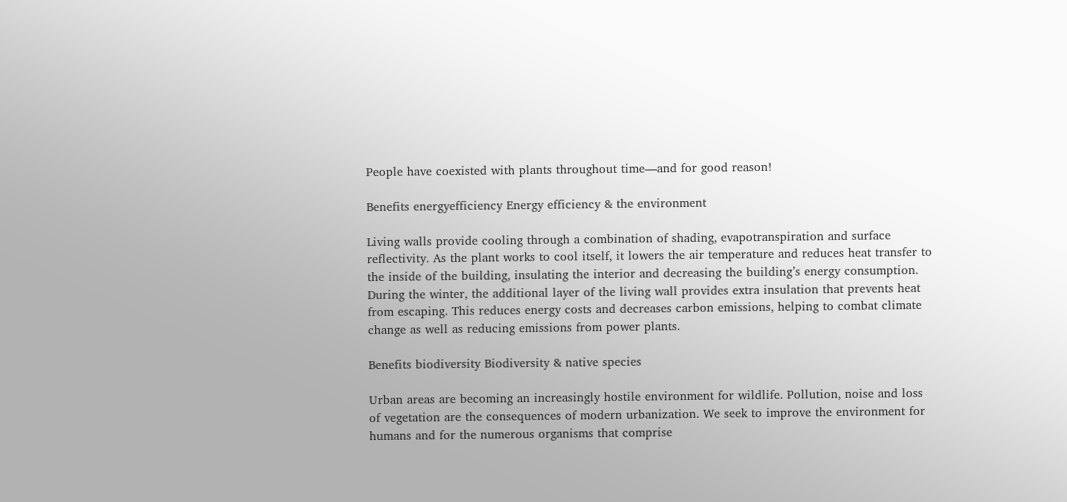People have coexisted with plants throughout time—and for good reason!

Benefits energyefficiency Energy efficiency & the environment

Living walls provide cooling through a combination of shading, evapotranspiration and surface reflectivity. As the plant works to cool itself, it lowers the air temperature and reduces heat transfer to the inside of the building, insulating the interior and decreasing the building’s energy consumption. During the winter, the additional layer of the living wall provides extra insulation that prevents heat from escaping. This reduces energy costs and decreases carbon emissions, helping to combat climate change as well as reducing emissions from power plants.

Benefits biodiversity Biodiversity & native species

Urban areas are becoming an increasingly hostile environment for wildlife. Pollution, noise and loss of vegetation are the consequences of modern urbanization. We seek to improve the environment for humans and for the numerous organisms that comprise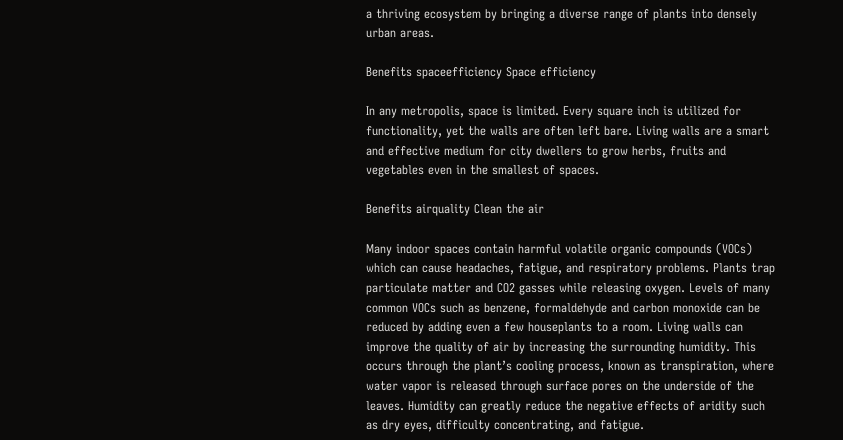a thriving ecosystem by bringing a diverse range of plants into densely urban areas.

Benefits spaceefficiency Space efficiency

In any metropolis, space is limited. Every square inch is utilized for functionality, yet the walls are often left bare. Living walls are a smart and effective medium for city dwellers to grow herbs, fruits and vegetables even in the smallest of spaces.

Benefits airquality Clean the air

Many indoor spaces contain harmful volatile organic compounds (VOCs) which can cause headaches, fatigue, and respiratory problems. Plants trap particulate matter and CO2 gasses while releasing oxygen. Levels of many common VOCs such as benzene, formaldehyde and carbon monoxide can be reduced by adding even a few houseplants to a room. Living walls can improve the quality of air by increasing the surrounding humidity. This occurs through the plant’s cooling process, known as transpiration, where water vapor is released through surface pores on the underside of the leaves. Humidity can greatly reduce the negative effects of aridity such as dry eyes, difficulty concentrating, and fatigue.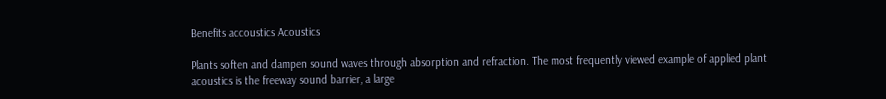Benefits accoustics Acoustics

Plants soften and dampen sound waves through absorption and refraction. The most frequently viewed example of applied plant acoustics is the freeway sound barrier, a large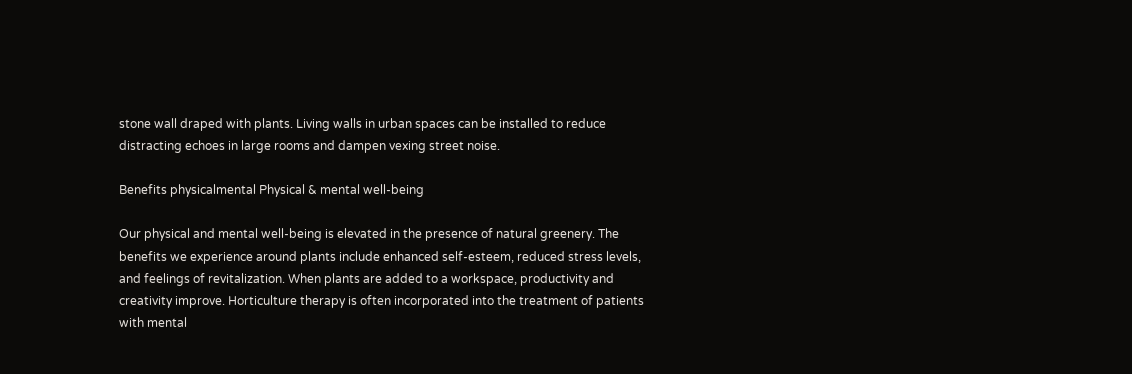stone wall draped with plants. Living walls in urban spaces can be installed to reduce distracting echoes in large rooms and dampen vexing street noise.

Benefits physicalmental Physical & mental well-being

Our physical and mental well-being is elevated in the presence of natural greenery. The benefits we experience around plants include enhanced self-esteem, reduced stress levels, and feelings of revitalization. When plants are added to a workspace, productivity and creativity improve. Horticulture therapy is often incorporated into the treatment of patients with mental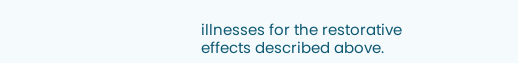illnesses for the restorative effects described above.